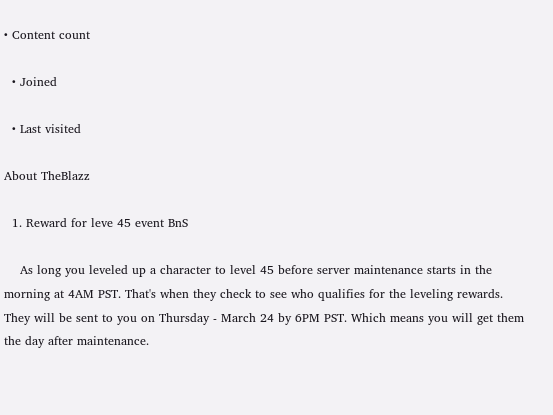• Content count

  • Joined

  • Last visited

About TheBlazz

  1. Reward for leve 45 event BnS

    As long you leveled up a character to level 45 before server maintenance starts in the morning at 4AM PST. That's when they check to see who qualifies for the leveling rewards. They will be sent to you on Thursday - March 24 by 6PM PST. Which means you will get them the day after maintenance.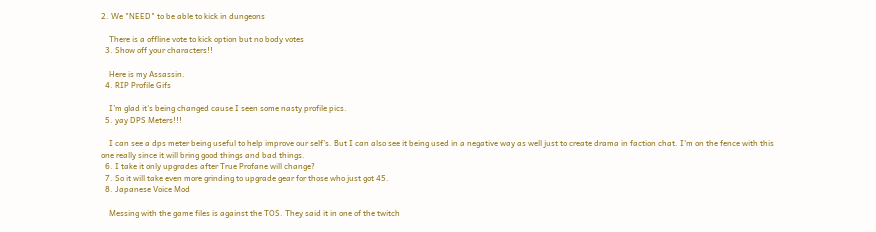2. We "NEED" to be able to kick in dungeons

    There is a offline vote to kick option but no body votes
  3. Show off your characters!!

    Here is my Assassin.
  4. RIP Profile Gifs

    I'm glad it's being changed cause I seen some nasty profile pics.
  5. yay DPS Meters!!!

    I can see a dps meter being useful to help improve our self's. But I can also see it being used in a negative way as well just to create drama in faction chat. I'm on the fence with this one really since it will bring good things and bad things.
  6. I take it only upgrades after True Profane will change?
  7. So it will take even more grinding to upgrade gear for those who just got 45.
  8. Japanese Voice Mod

    Messing with the game files is against the TOS. They said it in one of the twitch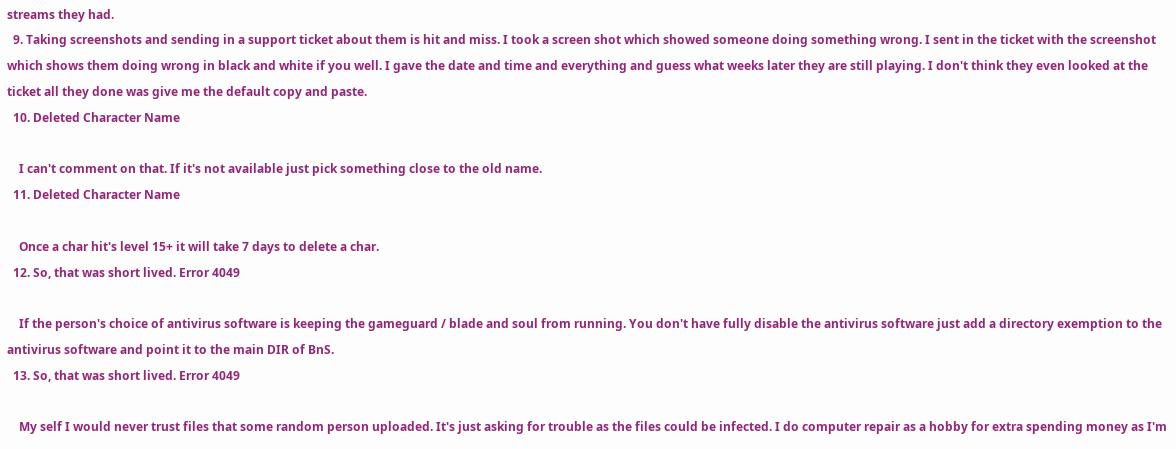streams they had.
  9. Taking screenshots and sending in a support ticket about them is hit and miss. I took a screen shot which showed someone doing something wrong. I sent in the ticket with the screenshot which shows them doing wrong in black and white if you well. I gave the date and time and everything and guess what weeks later they are still playing. I don't think they even looked at the ticket all they done was give me the default copy and paste.
  10. Deleted Character Name

    I can't comment on that. If it's not available just pick something close to the old name.
  11. Deleted Character Name

    Once a char hit's level 15+ it will take 7 days to delete a char.
  12. So, that was short lived. Error 4049

    If the person's choice of antivirus software is keeping the gameguard / blade and soul from running. You don't have fully disable the antivirus software just add a directory exemption to the antivirus software and point it to the main DIR of BnS.
  13. So, that was short lived. Error 4049

    My self I would never trust files that some random person uploaded. It's just asking for trouble as the files could be infected. I do computer repair as a hobby for extra spending money as I'm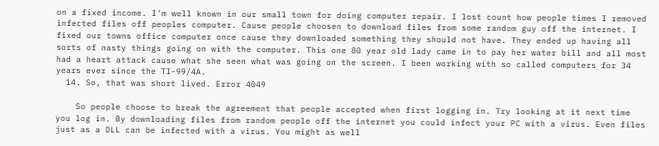on a fixed income. I'm well known in our small town for doing computer repair. I lost count how people times I removed infected files off peoples computer. Cause people choosen to download files from some random guy off the internet. I fixed our towns office computer once cause they downloaded something they should not have. They ended up having all sorts of nasty things going on with the computer. This one 80 year old lady came in to pay her water bill and all most had a heart attack cause what she seen what was going on the screen. I been working with so called computers for 34 years ever since the TI-99/4A.
  14. So, that was short lived. Error 4049

    So people choose to break the agreement that people accepted when first logging in. Try looking at it next time you log in. By downloading files from random people off the internet you could infect your PC with a virus. Even files just as a DLL can be infected with a virus. You might as well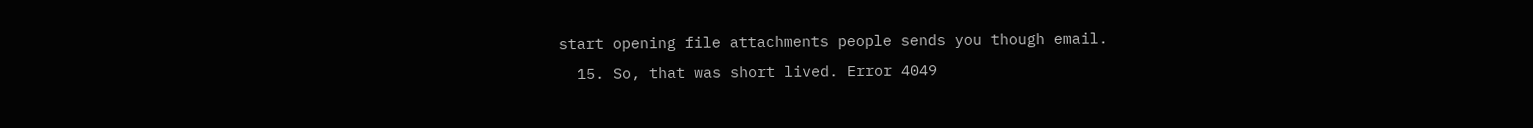start opening file attachments people sends you though email.
  15. So, that was short lived. Error 4049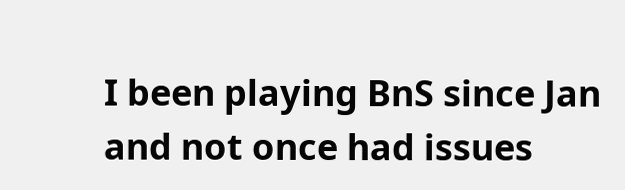I been playing BnS since Jan and not once had issues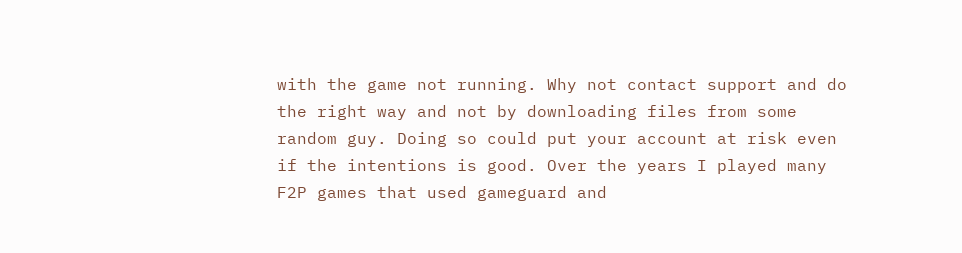with the game not running. Why not contact support and do the right way and not by downloading files from some random guy. Doing so could put your account at risk even if the intentions is good. Over the years I played many F2P games that used gameguard and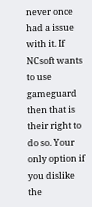never once had a issue with it. If NCsoft wants to use gameguard then that is their right to do so. Your only option if you dislike the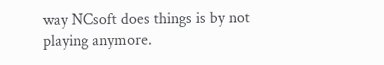way NCsoft does things is by not playing anymore.